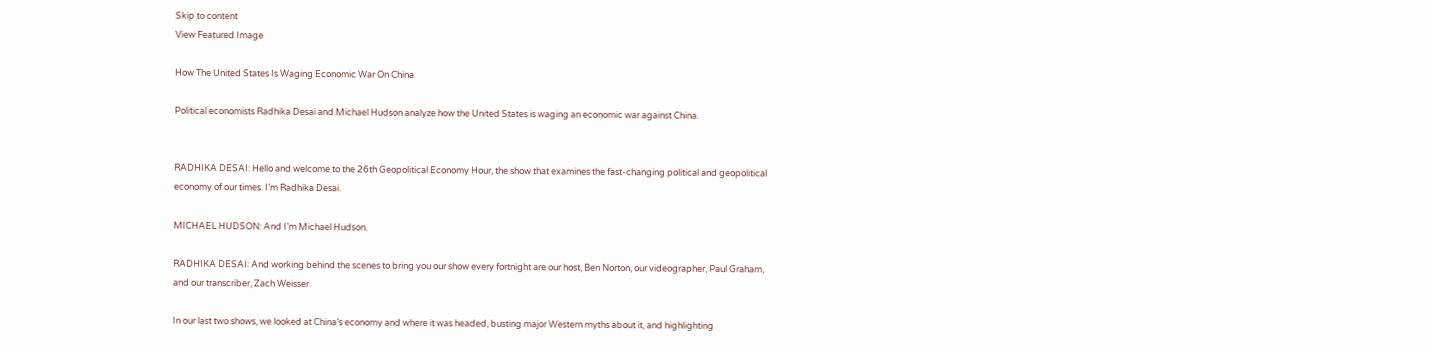Skip to content
View Featured Image

How The United States Is Waging Economic War On China

Political economists Radhika Desai and Michael Hudson analyze how the United States is waging an economic war against China.


RADHIKA DESAI: Hello and welcome to the 26th Geopolitical Economy Hour, the show that examines the fast-changing political and geopolitical economy of our times. I’m Radhika Desai.

MICHAEL HUDSON: And I’m Michael Hudson.

RADHIKA DESAI: And working behind the scenes to bring you our show every fortnight are our host, Ben Norton, our videographer, Paul Graham, and our transcriber, Zach Weisser.

In our last two shows, we looked at China’s economy and where it was headed, busting major Western myths about it, and highlighting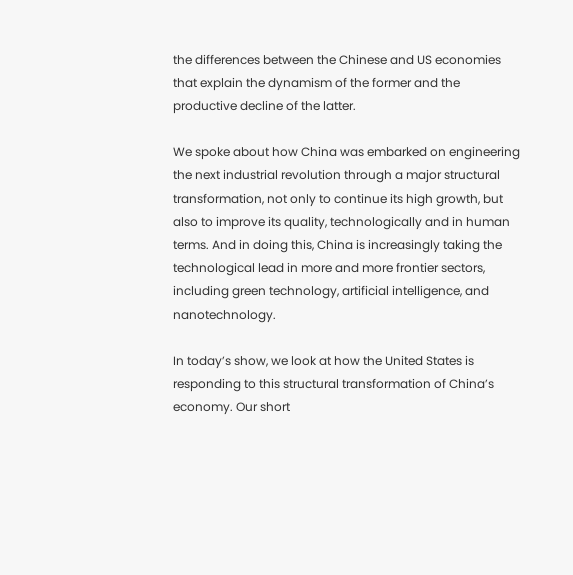the differences between the Chinese and US economies that explain the dynamism of the former and the productive decline of the latter.

We spoke about how China was embarked on engineering the next industrial revolution through a major structural transformation, not only to continue its high growth, but also to improve its quality, technologically and in human terms. And in doing this, China is increasingly taking the technological lead in more and more frontier sectors, including green technology, artificial intelligence, and nanotechnology.

In today’s show, we look at how the United States is responding to this structural transformation of China’s economy. Our short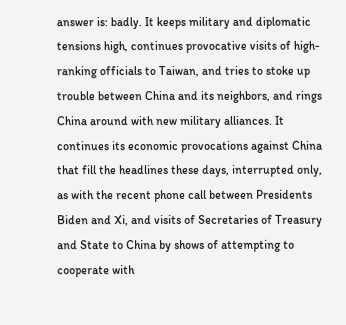answer is: badly. It keeps military and diplomatic tensions high, continues provocative visits of high-ranking officials to Taiwan, and tries to stoke up trouble between China and its neighbors, and rings China around with new military alliances. It continues its economic provocations against China that fill the headlines these days, interrupted only, as with the recent phone call between Presidents Biden and Xi, and visits of Secretaries of Treasury and State to China by shows of attempting to cooperate with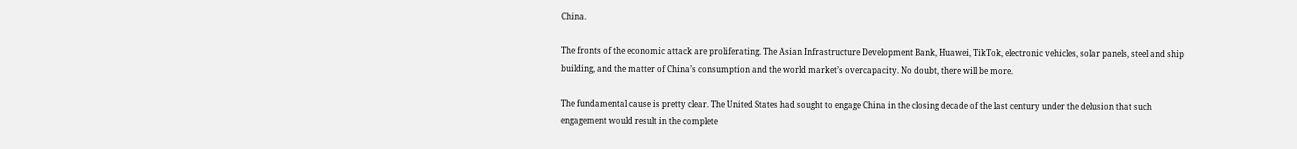China.

The fronts of the economic attack are proliferating. The Asian Infrastructure Development Bank, Huawei, TikTok, electronic vehicles, solar panels, steel and ship building, and the matter of China’s consumption and the world market’s overcapacity. No doubt, there will be more.

The fundamental cause is pretty clear. The United States had sought to engage China in the closing decade of the last century under the delusion that such engagement would result in the complete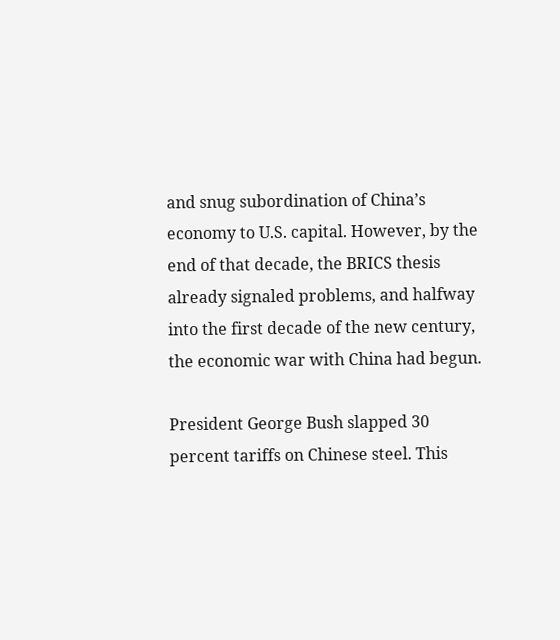and snug subordination of China’s economy to U.S. capital. However, by the end of that decade, the BRICS thesis already signaled problems, and halfway into the first decade of the new century, the economic war with China had begun.

President George Bush slapped 30 percent tariffs on Chinese steel. This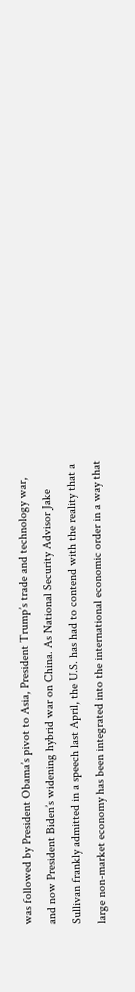was followed by President Obama’s pivot to Asia, President Trump’s trade and technology war, and now President Biden’s widening hybrid war on China. As National Security Advisor Jake Sullivan frankly admitted in a speech last April, the U.S. has had to contend with the reality that a large non-market economy has been integrated into the international economic order in a way that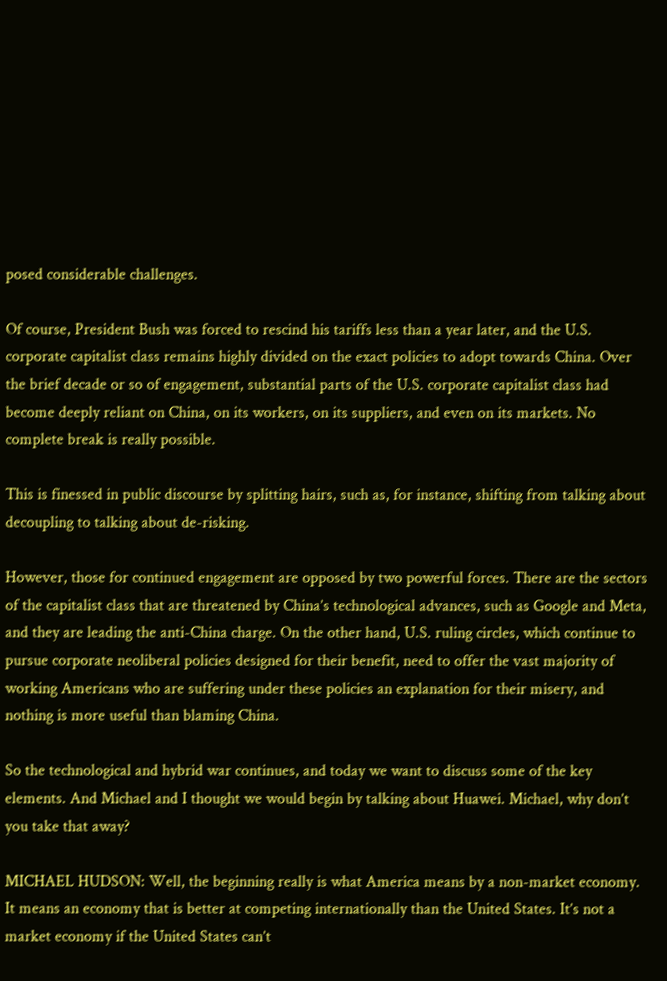posed considerable challenges.

Of course, President Bush was forced to rescind his tariffs less than a year later, and the U.S. corporate capitalist class remains highly divided on the exact policies to adopt towards China. Over the brief decade or so of engagement, substantial parts of the U.S. corporate capitalist class had become deeply reliant on China, on its workers, on its suppliers, and even on its markets. No complete break is really possible.

This is finessed in public discourse by splitting hairs, such as, for instance, shifting from talking about decoupling to talking about de-risking.

However, those for continued engagement are opposed by two powerful forces. There are the sectors of the capitalist class that are threatened by China’s technological advances, such as Google and Meta, and they are leading the anti-China charge. On the other hand, U.S. ruling circles, which continue to pursue corporate neoliberal policies designed for their benefit, need to offer the vast majority of working Americans who are suffering under these policies an explanation for their misery, and nothing is more useful than blaming China.

So the technological and hybrid war continues, and today we want to discuss some of the key elements. And Michael and I thought we would begin by talking about Huawei. Michael, why don’t you take that away?

MICHAEL HUDSON: Well, the beginning really is what America means by a non-market economy. It means an economy that is better at competing internationally than the United States. It’s not a market economy if the United States can’t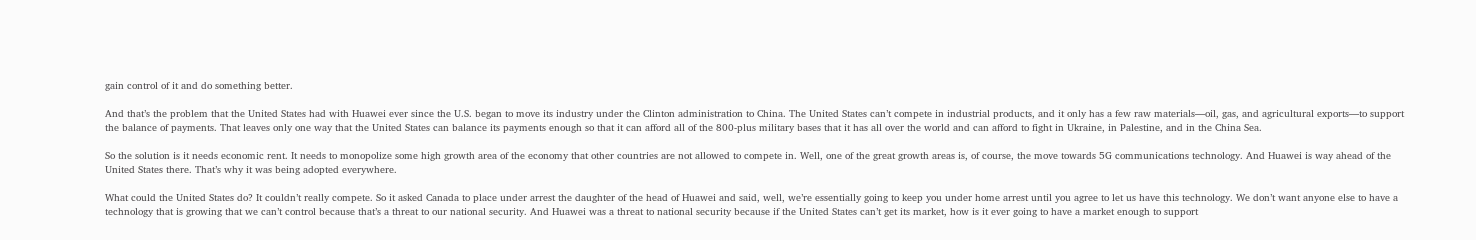gain control of it and do something better.

And that’s the problem that the United States had with Huawei ever since the U.S. began to move its industry under the Clinton administration to China. The United States can’t compete in industrial products, and it only has a few raw materials—oil, gas, and agricultural exports—to support the balance of payments. That leaves only one way that the United States can balance its payments enough so that it can afford all of the 800-plus military bases that it has all over the world and can afford to fight in Ukraine, in Palestine, and in the China Sea.

So the solution is it needs economic rent. It needs to monopolize some high growth area of the economy that other countries are not allowed to compete in. Well, one of the great growth areas is, of course, the move towards 5G communications technology. And Huawei is way ahead of the United States there. That’s why it was being adopted everywhere.

What could the United States do? It couldn’t really compete. So it asked Canada to place under arrest the daughter of the head of Huawei and said, well, we’re essentially going to keep you under home arrest until you agree to let us have this technology. We don’t want anyone else to have a technology that is growing that we can’t control because that’s a threat to our national security. And Huawei was a threat to national security because if the United States can’t get its market, how is it ever going to have a market enough to support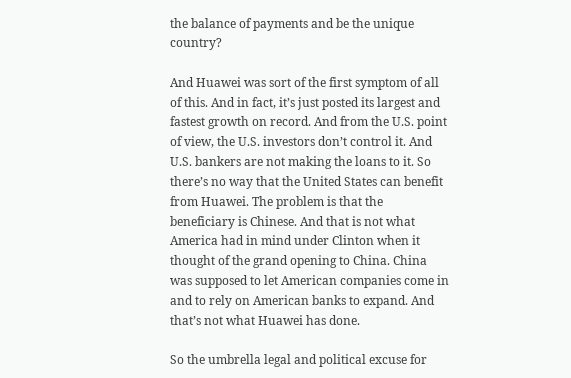the balance of payments and be the unique country?

And Huawei was sort of the first symptom of all of this. And in fact, it’s just posted its largest and fastest growth on record. And from the U.S. point of view, the U.S. investors don’t control it. And U.S. bankers are not making the loans to it. So there’s no way that the United States can benefit from Huawei. The problem is that the beneficiary is Chinese. And that is not what America had in mind under Clinton when it thought of the grand opening to China. China was supposed to let American companies come in and to rely on American banks to expand. And that’s not what Huawei has done.

So the umbrella legal and political excuse for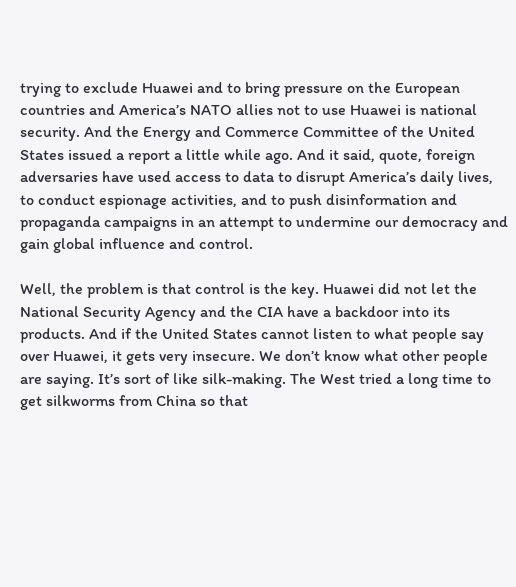trying to exclude Huawei and to bring pressure on the European countries and America’s NATO allies not to use Huawei is national security. And the Energy and Commerce Committee of the United States issued a report a little while ago. And it said, quote, foreign adversaries have used access to data to disrupt America’s daily lives, to conduct espionage activities, and to push disinformation and propaganda campaigns in an attempt to undermine our democracy and gain global influence and control.

Well, the problem is that control is the key. Huawei did not let the National Security Agency and the CIA have a backdoor into its products. And if the United States cannot listen to what people say over Huawei, it gets very insecure. We don’t know what other people are saying. It’s sort of like silk-making. The West tried a long time to get silkworms from China so that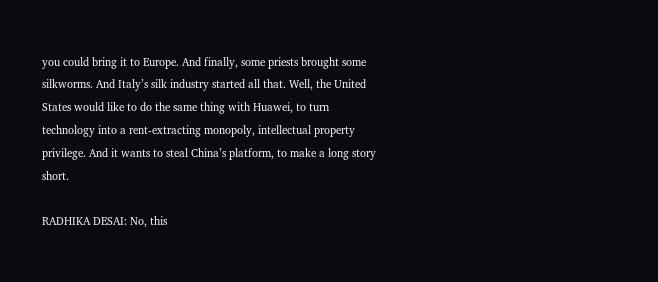you could bring it to Europe. And finally, some priests brought some silkworms. And Italy’s silk industry started all that. Well, the United States would like to do the same thing with Huawei, to turn technology into a rent-extracting monopoly, intellectual property privilege. And it wants to steal China’s platform, to make a long story short.

RADHIKA DESAI: No, this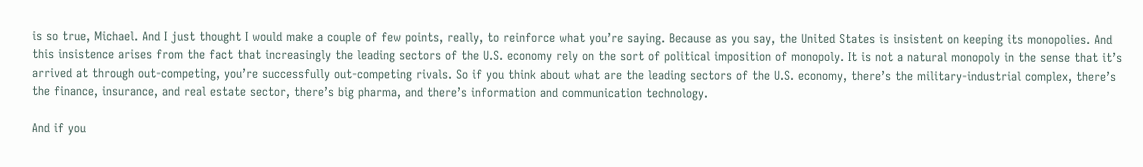is so true, Michael. And I just thought I would make a couple of few points, really, to reinforce what you’re saying. Because as you say, the United States is insistent on keeping its monopolies. And this insistence arises from the fact that increasingly the leading sectors of the U.S. economy rely on the sort of political imposition of monopoly. It is not a natural monopoly in the sense that it’s arrived at through out-competing, you’re successfully out-competing rivals. So if you think about what are the leading sectors of the U.S. economy, there’s the military-industrial complex, there’s the finance, insurance, and real estate sector, there’s big pharma, and there’s information and communication technology.

And if you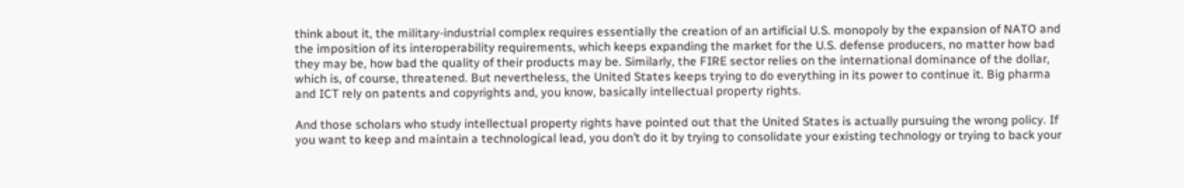think about it, the military-industrial complex requires essentially the creation of an artificial U.S. monopoly by the expansion of NATO and the imposition of its interoperability requirements, which keeps expanding the market for the U.S. defense producers, no matter how bad they may be, how bad the quality of their products may be. Similarly, the FIRE sector relies on the international dominance of the dollar, which is, of course, threatened. But nevertheless, the United States keeps trying to do everything in its power to continue it. Big pharma and ICT rely on patents and copyrights and, you know, basically intellectual property rights.

And those scholars who study intellectual property rights have pointed out that the United States is actually pursuing the wrong policy. If you want to keep and maintain a technological lead, you don’t do it by trying to consolidate your existing technology or trying to back your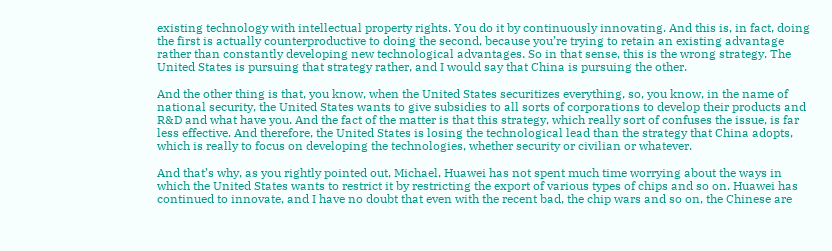existing technology with intellectual property rights. You do it by continuously innovating. And this is, in fact, doing the first is actually counterproductive to doing the second, because you’re trying to retain an existing advantage rather than constantly developing new technological advantages. So in that sense, this is the wrong strategy. The United States is pursuing that strategy rather, and I would say that China is pursuing the other.

And the other thing is that, you know, when the United States securitizes everything, so, you know, in the name of national security, the United States wants to give subsidies to all sorts of corporations to develop their products and R&D and what have you. And the fact of the matter is that this strategy, which really sort of confuses the issue, is far less effective. And therefore, the United States is losing the technological lead than the strategy that China adopts, which is really to focus on developing the technologies, whether security or civilian or whatever.

And that’s why, as you rightly pointed out, Michael, Huawei has not spent much time worrying about the ways in which the United States wants to restrict it by restricting the export of various types of chips and so on. Huawei has continued to innovate, and I have no doubt that even with the recent bad, the chip wars and so on, the Chinese are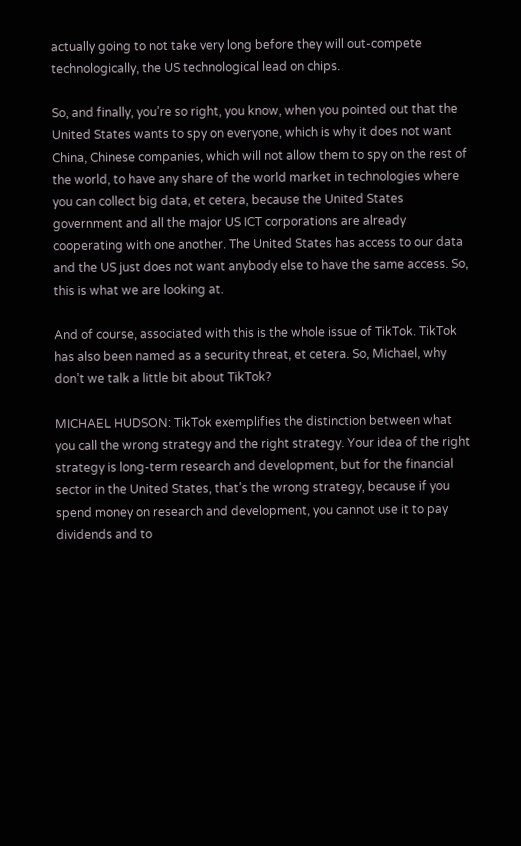actually going to not take very long before they will out-compete technologically, the US technological lead on chips.

So, and finally, you’re so right, you know, when you pointed out that the United States wants to spy on everyone, which is why it does not want China, Chinese companies, which will not allow them to spy on the rest of the world, to have any share of the world market in technologies where you can collect big data, et cetera, because the United States government and all the major US ICT corporations are already cooperating with one another. The United States has access to our data and the US just does not want anybody else to have the same access. So, this is what we are looking at.

And of course, associated with this is the whole issue of TikTok. TikTok has also been named as a security threat, et cetera. So, Michael, why don’t we talk a little bit about TikTok?

MICHAEL HUDSON: TikTok exemplifies the distinction between what you call the wrong strategy and the right strategy. Your idea of the right strategy is long-term research and development, but for the financial sector in the United States, that’s the wrong strategy, because if you spend money on research and development, you cannot use it to pay dividends and to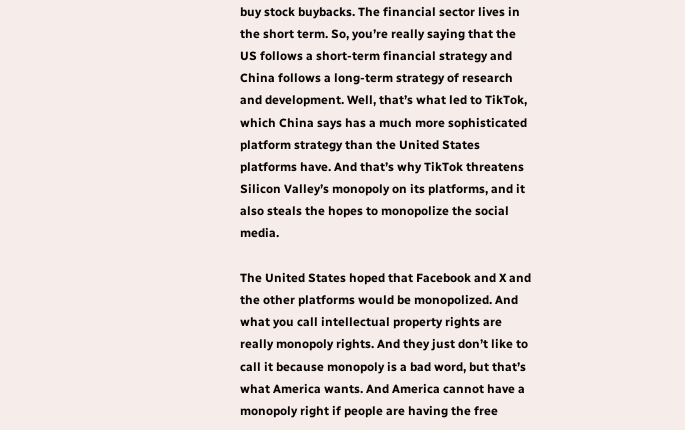buy stock buybacks. The financial sector lives in the short term. So, you’re really saying that the US follows a short-term financial strategy and China follows a long-term strategy of research and development. Well, that’s what led to TikTok, which China says has a much more sophisticated platform strategy than the United States platforms have. And that’s why TikTok threatens Silicon Valley’s monopoly on its platforms, and it also steals the hopes to monopolize the social media.

The United States hoped that Facebook and X and the other platforms would be monopolized. And what you call intellectual property rights are really monopoly rights. And they just don’t like to call it because monopoly is a bad word, but that’s what America wants. And America cannot have a monopoly right if people are having the free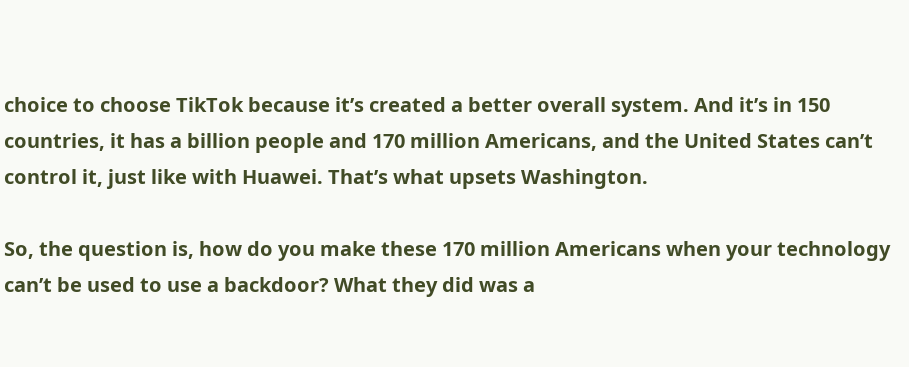choice to choose TikTok because it’s created a better overall system. And it’s in 150 countries, it has a billion people and 170 million Americans, and the United States can’t control it, just like with Huawei. That’s what upsets Washington.

So, the question is, how do you make these 170 million Americans when your technology can’t be used to use a backdoor? What they did was a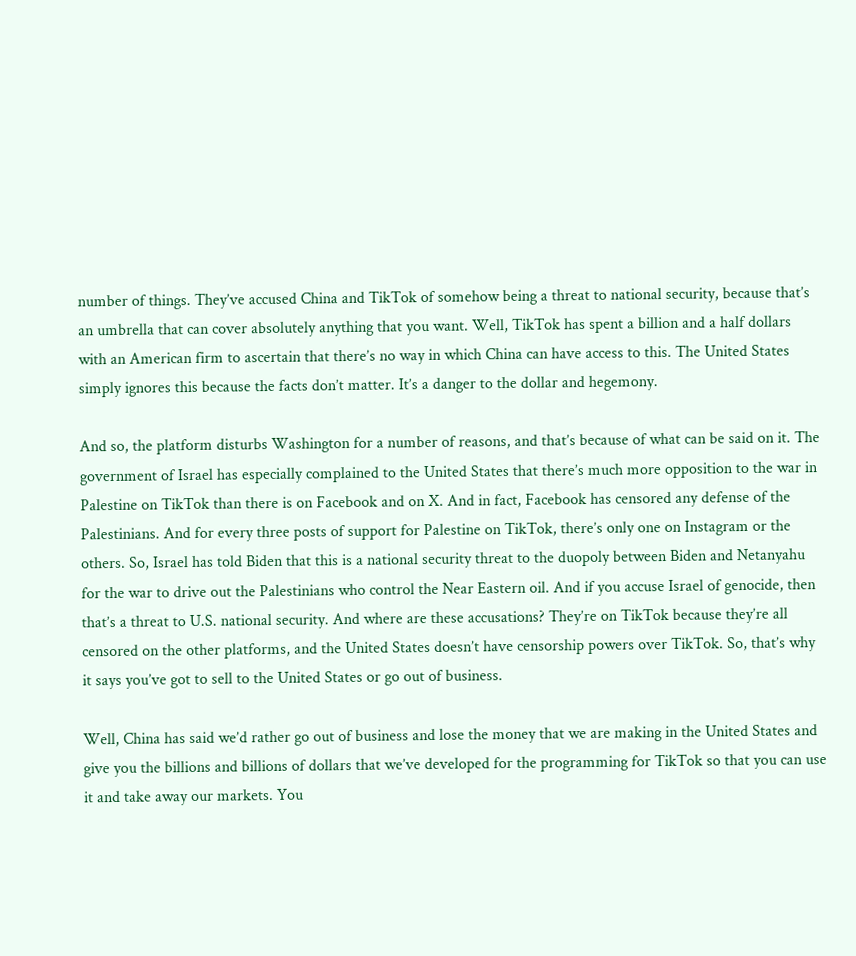number of things. They’ve accused China and TikTok of somehow being a threat to national security, because that’s an umbrella that can cover absolutely anything that you want. Well, TikTok has spent a billion and a half dollars with an American firm to ascertain that there’s no way in which China can have access to this. The United States simply ignores this because the facts don’t matter. It’s a danger to the dollar and hegemony.

And so, the platform disturbs Washington for a number of reasons, and that’s because of what can be said on it. The government of Israel has especially complained to the United States that there’s much more opposition to the war in Palestine on TikTok than there is on Facebook and on X. And in fact, Facebook has censored any defense of the Palestinians. And for every three posts of support for Palestine on TikTok, there’s only one on Instagram or the others. So, Israel has told Biden that this is a national security threat to the duopoly between Biden and Netanyahu for the war to drive out the Palestinians who control the Near Eastern oil. And if you accuse Israel of genocide, then that’s a threat to U.S. national security. And where are these accusations? They’re on TikTok because they’re all censored on the other platforms, and the United States doesn’t have censorship powers over TikTok. So, that’s why it says you’ve got to sell to the United States or go out of business.

Well, China has said we’d rather go out of business and lose the money that we are making in the United States and give you the billions and billions of dollars that we’ve developed for the programming for TikTok so that you can use it and take away our markets. You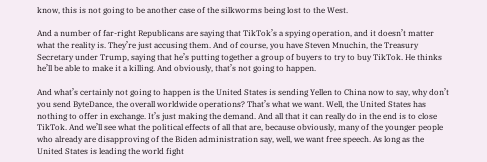know, this is not going to be another case of the silkworms being lost to the West.

And a number of far-right Republicans are saying that TikTok’s a spying operation, and it doesn’t matter what the reality is. They’re just accusing them. And of course, you have Steven Mnuchin, the Treasury Secretary under Trump, saying that he’s putting together a group of buyers to try to buy TikTok. He thinks he’ll be able to make it a killing. And obviously, that’s not going to happen.

And what’s certainly not going to happen is the United States is sending Yellen to China now to say, why don’t you send ByteDance, the overall worldwide operations? That’s what we want. Well, the United States has nothing to offer in exchange. It’s just making the demand. And all that it can really do in the end is to close TikTok. And we’ll see what the political effects of all that are, because obviously, many of the younger people who already are disapproving of the Biden administration say, well, we want free speech. As long as the United States is leading the world fight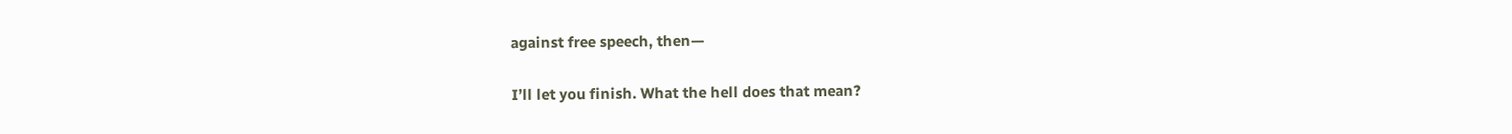against free speech, then—

I’ll let you finish. What the hell does that mean?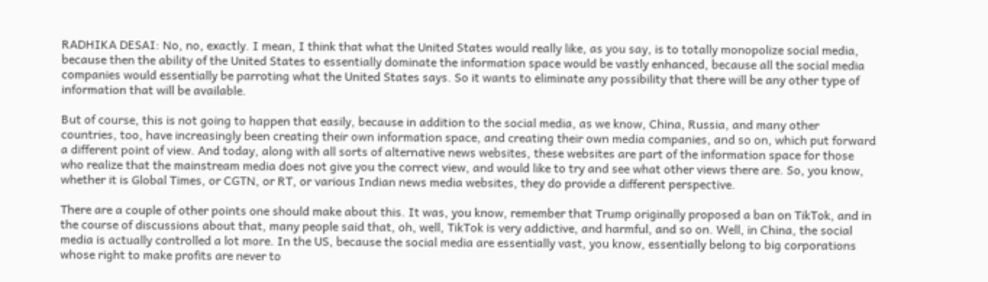RADHIKA DESAI: No, no, exactly. I mean, I think that what the United States would really like, as you say, is to totally monopolize social media, because then the ability of the United States to essentially dominate the information space would be vastly enhanced, because all the social media companies would essentially be parroting what the United States says. So it wants to eliminate any possibility that there will be any other type of information that will be available.

But of course, this is not going to happen that easily, because in addition to the social media, as we know, China, Russia, and many other countries, too, have increasingly been creating their own information space, and creating their own media companies, and so on, which put forward a different point of view. And today, along with all sorts of alternative news websites, these websites are part of the information space for those who realize that the mainstream media does not give you the correct view, and would like to try and see what other views there are. So, you know, whether it is Global Times, or CGTN, or RT, or various Indian news media websites, they do provide a different perspective.

There are a couple of other points one should make about this. It was, you know, remember that Trump originally proposed a ban on TikTok, and in the course of discussions about that, many people said that, oh, well, TikTok is very addictive, and harmful, and so on. Well, in China, the social media is actually controlled a lot more. In the US, because the social media are essentially vast, you know, essentially belong to big corporations whose right to make profits are never to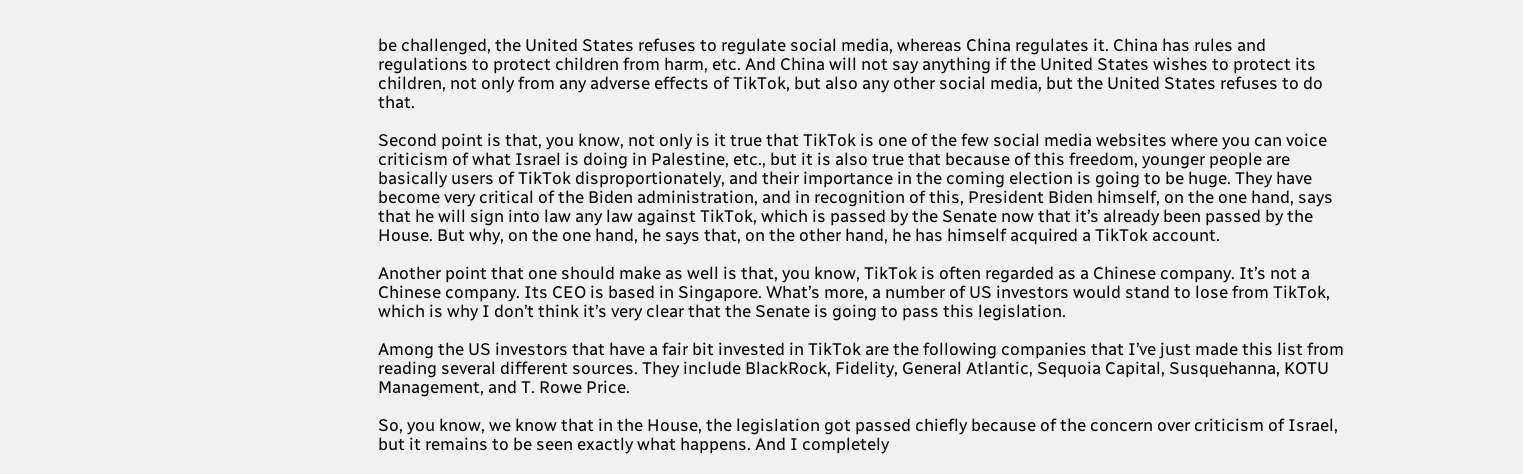be challenged, the United States refuses to regulate social media, whereas China regulates it. China has rules and regulations to protect children from harm, etc. And China will not say anything if the United States wishes to protect its children, not only from any adverse effects of TikTok, but also any other social media, but the United States refuses to do that.

Second point is that, you know, not only is it true that TikTok is one of the few social media websites where you can voice criticism of what Israel is doing in Palestine, etc., but it is also true that because of this freedom, younger people are basically users of TikTok disproportionately, and their importance in the coming election is going to be huge. They have become very critical of the Biden administration, and in recognition of this, President Biden himself, on the one hand, says that he will sign into law any law against TikTok, which is passed by the Senate now that it’s already been passed by the House. But why, on the one hand, he says that, on the other hand, he has himself acquired a TikTok account.

Another point that one should make as well is that, you know, TikTok is often regarded as a Chinese company. It’s not a Chinese company. Its CEO is based in Singapore. What’s more, a number of US investors would stand to lose from TikTok, which is why I don’t think it’s very clear that the Senate is going to pass this legislation.

Among the US investors that have a fair bit invested in TikTok are the following companies that I’ve just made this list from reading several different sources. They include BlackRock, Fidelity, General Atlantic, Sequoia Capital, Susquehanna, KOTU Management, and T. Rowe Price.

So, you know, we know that in the House, the legislation got passed chiefly because of the concern over criticism of Israel, but it remains to be seen exactly what happens. And I completely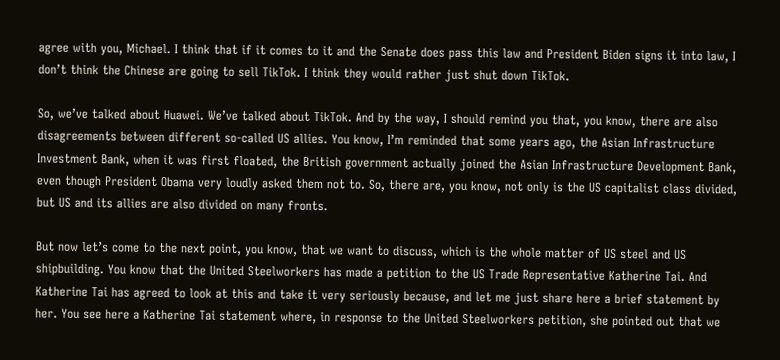agree with you, Michael. I think that if it comes to it and the Senate does pass this law and President Biden signs it into law, I don’t think the Chinese are going to sell TikTok. I think they would rather just shut down TikTok.

So, we’ve talked about Huawei. We’ve talked about TikTok. And by the way, I should remind you that, you know, there are also disagreements between different so-called US allies. You know, I’m reminded that some years ago, the Asian Infrastructure Investment Bank, when it was first floated, the British government actually joined the Asian Infrastructure Development Bank, even though President Obama very loudly asked them not to. So, there are, you know, not only is the US capitalist class divided, but US and its allies are also divided on many fronts.

But now let’s come to the next point, you know, that we want to discuss, which is the whole matter of US steel and US shipbuilding. You know that the United Steelworkers has made a petition to the US Trade Representative Katherine Tai. And Katherine Tai has agreed to look at this and take it very seriously because, and let me just share here a brief statement by her. You see here a Katherine Tai statement where, in response to the United Steelworkers petition, she pointed out that we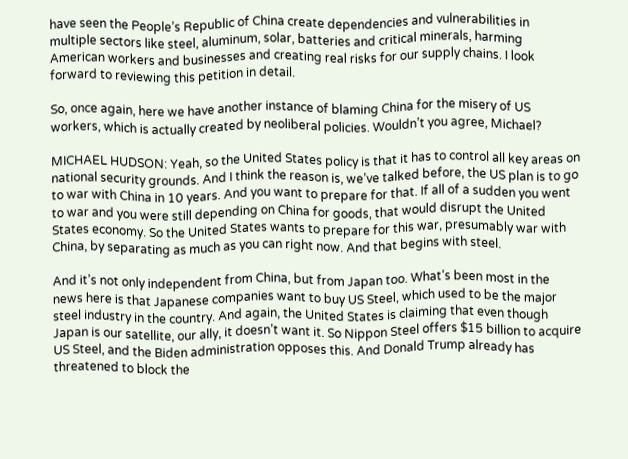have seen the People’s Republic of China create dependencies and vulnerabilities in multiple sectors like steel, aluminum, solar, batteries and critical minerals, harming American workers and businesses and creating real risks for our supply chains. I look forward to reviewing this petition in detail.

So, once again, here we have another instance of blaming China for the misery of US workers, which is actually created by neoliberal policies. Wouldn’t you agree, Michael?

MICHAEL HUDSON: Yeah, so the United States policy is that it has to control all key areas on national security grounds. And I think the reason is, we’ve talked before, the US plan is to go to war with China in 10 years. And you want to prepare for that. If all of a sudden you went to war and you were still depending on China for goods, that would disrupt the United States economy. So the United States wants to prepare for this war, presumably war with China, by separating as much as you can right now. And that begins with steel.

And it’s not only independent from China, but from Japan too. What’s been most in the news here is that Japanese companies want to buy US Steel, which used to be the major steel industry in the country. And again, the United States is claiming that even though Japan is our satellite, our ally, it doesn’t want it. So Nippon Steel offers $15 billion to acquire US Steel, and the Biden administration opposes this. And Donald Trump already has threatened to block the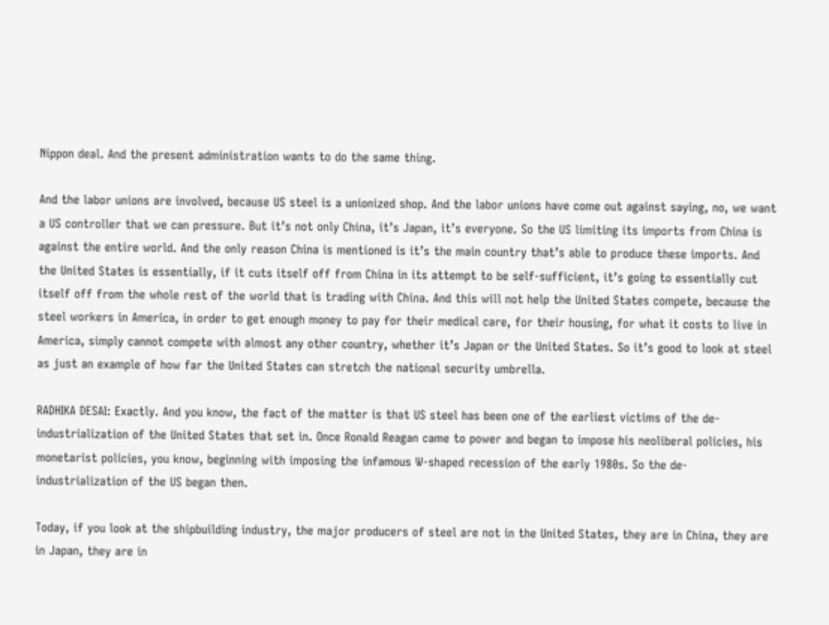Nippon deal. And the present administration wants to do the same thing.

And the labor unions are involved, because US steel is a unionized shop. And the labor unions have come out against saying, no, we want a US controller that we can pressure. But it’s not only China, it’s Japan, it’s everyone. So the US limiting its imports from China is against the entire world. And the only reason China is mentioned is it’s the main country that’s able to produce these imports. And the United States is essentially, if it cuts itself off from China in its attempt to be self-sufficient, it’s going to essentially cut itself off from the whole rest of the world that is trading with China. And this will not help the United States compete, because the steel workers in America, in order to get enough money to pay for their medical care, for their housing, for what it costs to live in America, simply cannot compete with almost any other country, whether it’s Japan or the United States. So it’s good to look at steel as just an example of how far the United States can stretch the national security umbrella.

RADHIKA DESAI: Exactly. And you know, the fact of the matter is that US steel has been one of the earliest victims of the de-industrialization of the United States that set in. Once Ronald Reagan came to power and began to impose his neoliberal policies, his monetarist policies, you know, beginning with imposing the infamous W-shaped recession of the early 1980s. So the de-industrialization of the US began then.

Today, if you look at the shipbuilding industry, the major producers of steel are not in the United States, they are in China, they are in Japan, they are in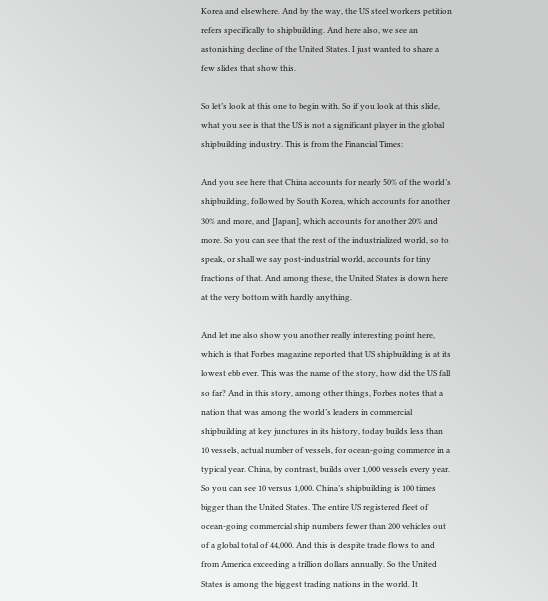Korea and elsewhere. And by the way, the US steel workers petition refers specifically to shipbuilding. And here also, we see an astonishing decline of the United States. I just wanted to share a few slides that show this.

So let’s look at this one to begin with. So if you look at this slide, what you see is that the US is not a significant player in the global shipbuilding industry. This is from the Financial Times:

And you see here that China accounts for nearly 50% of the world’s shipbuilding, followed by South Korea, which accounts for another 30% and more, and [Japan], which accounts for another 20% and more. So you can see that the rest of the industrialized world, so to speak, or shall we say post-industrial world, accounts for tiny fractions of that. And among these, the United States is down here at the very bottom with hardly anything.

And let me also show you another really interesting point here, which is that Forbes magazine reported that US shipbuilding is at its lowest ebb ever. This was the name of the story, how did the US fall so far? And in this story, among other things, Forbes notes that a nation that was among the world’s leaders in commercial shipbuilding at key junctures in its history, today builds less than 10 vessels, actual number of vessels, for ocean-going commerce in a typical year. China, by contrast, builds over 1,000 vessels every year. So you can see 10 versus 1,000. China’s shipbuilding is 100 times bigger than the United States. The entire US registered fleet of ocean-going commercial ship numbers fewer than 200 vehicles out of a global total of 44,000. And this is despite trade flows to and from America exceeding a trillion dollars annually. So the United States is among the biggest trading nations in the world. It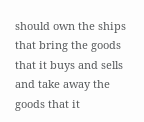should own the ships that bring the goods that it buys and sells and take away the goods that it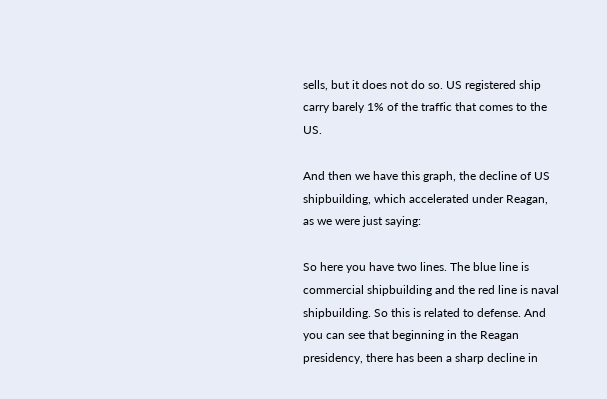sells, but it does not do so. US registered ship carry barely 1% of the traffic that comes to the US.

And then we have this graph, the decline of US shipbuilding, which accelerated under Reagan, as we were just saying:

So here you have two lines. The blue line is commercial shipbuilding and the red line is naval shipbuilding. So this is related to defense. And you can see that beginning in the Reagan presidency, there has been a sharp decline in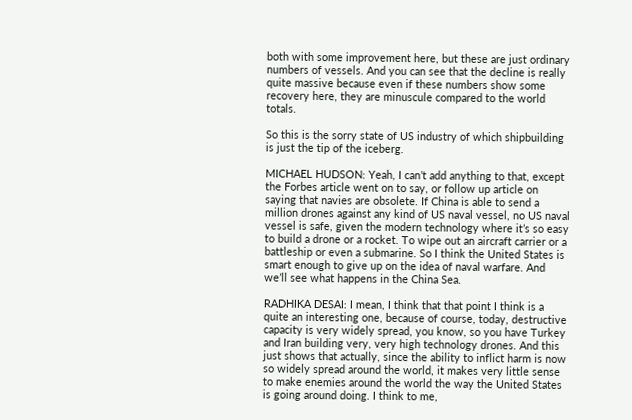both with some improvement here, but these are just ordinary numbers of vessels. And you can see that the decline is really quite massive because even if these numbers show some recovery here, they are minuscule compared to the world totals.

So this is the sorry state of US industry of which shipbuilding is just the tip of the iceberg.

MICHAEL HUDSON: Yeah, I can’t add anything to that, except the Forbes article went on to say, or follow up article on saying that navies are obsolete. If China is able to send a million drones against any kind of US naval vessel, no US naval vessel is safe, given the modern technology where it’s so easy to build a drone or a rocket. To wipe out an aircraft carrier or a battleship or even a submarine. So I think the United States is smart enough to give up on the idea of naval warfare. And we’ll see what happens in the China Sea.

RADHIKA DESAI: I mean, I think that that point I think is a quite an interesting one, because of course, today, destructive capacity is very widely spread, you know, so you have Turkey and Iran building very, very high technology drones. And this just shows that actually, since the ability to inflict harm is now so widely spread around the world, it makes very little sense to make enemies around the world the way the United States is going around doing. I think to me,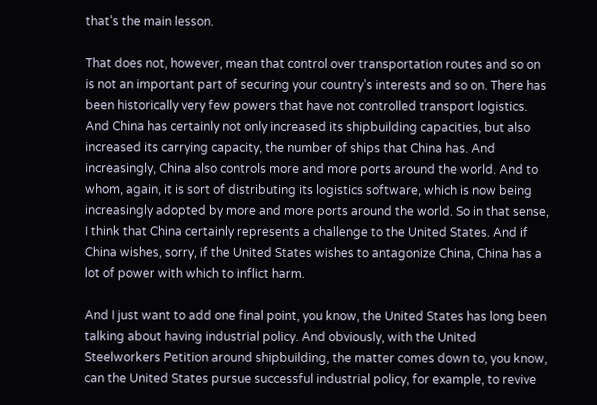that’s the main lesson.

That does not, however, mean that control over transportation routes and so on is not an important part of securing your country’s interests and so on. There has been historically very few powers that have not controlled transport logistics. And China has certainly not only increased its shipbuilding capacities, but also increased its carrying capacity, the number of ships that China has. And increasingly, China also controls more and more ports around the world. And to whom, again, it is sort of distributing its logistics software, which is now being increasingly adopted by more and more ports around the world. So in that sense, I think that China certainly represents a challenge to the United States. And if China wishes, sorry, if the United States wishes to antagonize China, China has a lot of power with which to inflict harm.

And I just want to add one final point, you know, the United States has long been talking about having industrial policy. And obviously, with the United Steelworkers Petition around shipbuilding, the matter comes down to, you know, can the United States pursue successful industrial policy, for example, to revive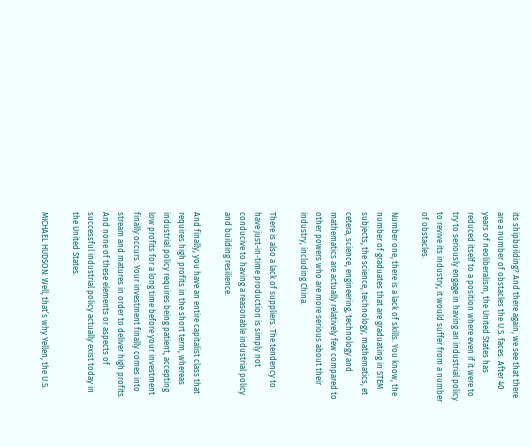its shipbuilding? And there again, we see that there are a number of obstacles the U.S. faces. After 40 years of neoliberalism, the United States has reduced itself to a position where even if it were to try to seriously engage in having an industrial policy to revive its industry, it would suffer from a number of obstacles.

Number one, there is a lack of skills. You know, the number of graduates that are graduating in STEM subjects, the science, technology, mathematics, et cetera, science, engineering, technology and mathematics are actually relatively few compared to other powers who are more serious about their industry, including China.

There is also a lack of suppliers. The tendency to have just-in-time production is simply not conducive to having a reasonable industrial policy and building resilience.

And finally, you have an entire capitalist class that requires high profits in the short term, whereas industrial policy requires being patient, accepting low profits for a long time before your investment finally occurs. Your investment finally comes into stream and matures in order to deliver high profits. And none of these elements or aspects of successful industrial policy actually exist today in the United States.

MICHAEL HUDSON: Well, that’s why Yellen, the U.S.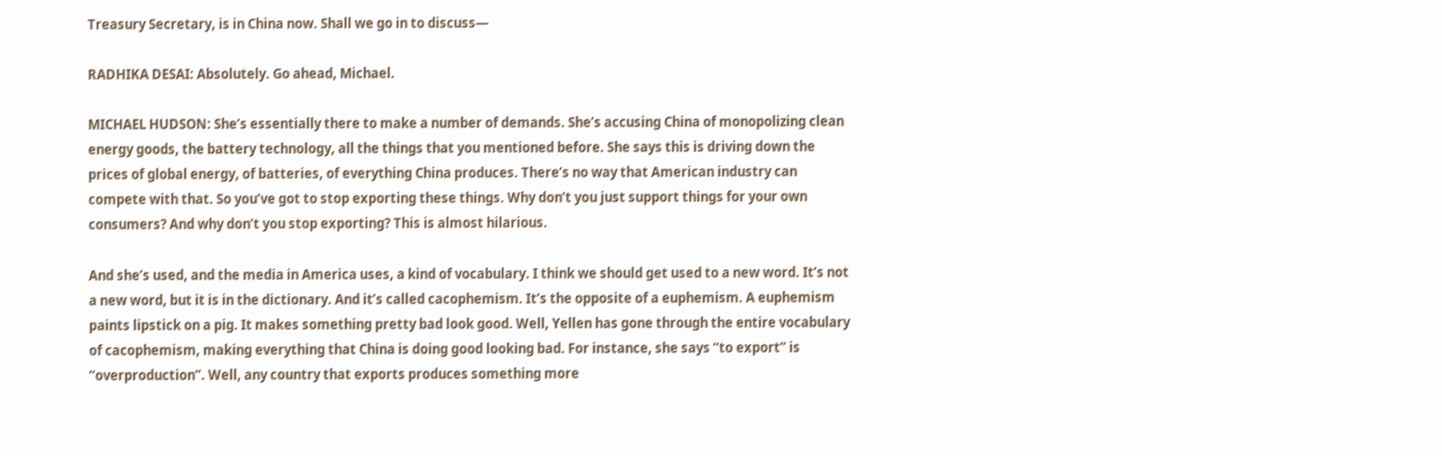Treasury Secretary, is in China now. Shall we go in to discuss—

RADHIKA DESAI: Absolutely. Go ahead, Michael.

MICHAEL HUDSON: She’s essentially there to make a number of demands. She’s accusing China of monopolizing clean energy goods, the battery technology, all the things that you mentioned before. She says this is driving down the prices of global energy, of batteries, of everything China produces. There’s no way that American industry can compete with that. So you’ve got to stop exporting these things. Why don’t you just support things for your own consumers? And why don’t you stop exporting? This is almost hilarious.

And she’s used, and the media in America uses, a kind of vocabulary. I think we should get used to a new word. It’s not a new word, but it is in the dictionary. And it’s called cacophemism. It’s the opposite of a euphemism. A euphemism paints lipstick on a pig. It makes something pretty bad look good. Well, Yellen has gone through the entire vocabulary of cacophemism, making everything that China is doing good looking bad. For instance, she says “to export” is “overproduction”. Well, any country that exports produces something more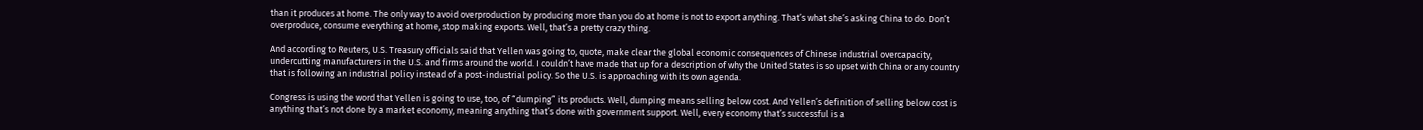than it produces at home. The only way to avoid overproduction by producing more than you do at home is not to export anything. That’s what she’s asking China to do. Don’t overproduce, consume everything at home, stop making exports. Well, that’s a pretty crazy thing.

And according to Reuters, U.S. Treasury officials said that Yellen was going to, quote, make clear the global economic consequences of Chinese industrial overcapacity, undercutting manufacturers in the U.S. and firms around the world. I couldn’t have made that up for a description of why the United States is so upset with China or any country that is following an industrial policy instead of a post-industrial policy. So the U.S. is approaching with its own agenda.

Congress is using the word that Yellen is going to use, too, of “dumping” its products. Well, dumping means selling below cost. And Yellen’s definition of selling below cost is anything that’s not done by a market economy, meaning anything that’s done with government support. Well, every economy that’s successful is a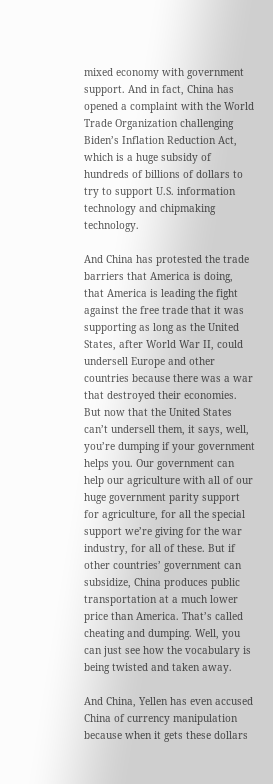mixed economy with government support. And in fact, China has opened a complaint with the World Trade Organization challenging Biden’s Inflation Reduction Act, which is a huge subsidy of hundreds of billions of dollars to try to support U.S. information technology and chipmaking technology.

And China has protested the trade barriers that America is doing, that America is leading the fight against the free trade that it was supporting as long as the United States, after World War II, could undersell Europe and other countries because there was a war that destroyed their economies. But now that the United States can’t undersell them, it says, well, you’re dumping if your government helps you. Our government can help our agriculture with all of our huge government parity support for agriculture, for all the special support we’re giving for the war industry, for all of these. But if other countries’ government can subsidize, China produces public transportation at a much lower price than America. That’s called cheating and dumping. Well, you can just see how the vocabulary is being twisted and taken away.

And China, Yellen has even accused China of currency manipulation because when it gets these dollars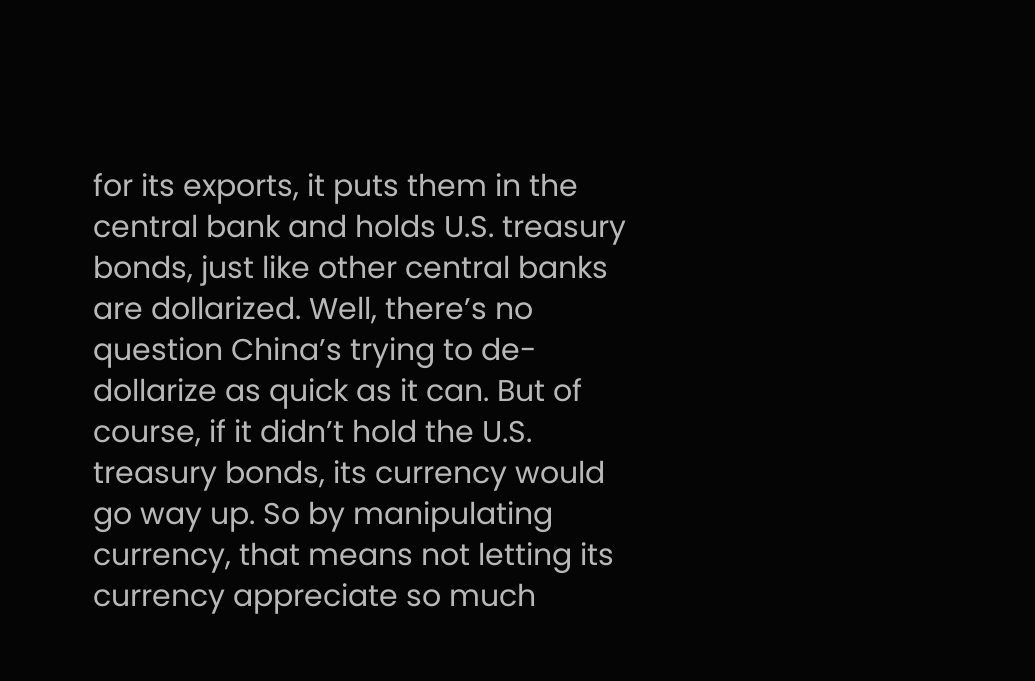for its exports, it puts them in the central bank and holds U.S. treasury bonds, just like other central banks are dollarized. Well, there’s no question China’s trying to de-dollarize as quick as it can. But of course, if it didn’t hold the U.S. treasury bonds, its currency would go way up. So by manipulating currency, that means not letting its currency appreciate so much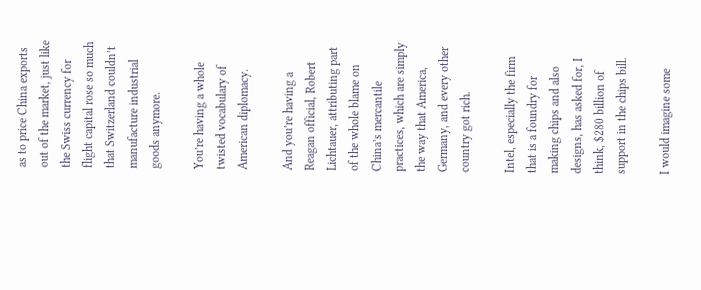as to price China exports out of the market, just like the Swiss currency for flight capital rose so much that Switzerland couldn’t manufacture industrial goods anymore.

You’re having a whole twisted vocabulary of American diplomacy.

And you’re having a Reagan official, Robert Lichtauer, attributing part of the whole blame on China’s mercantile practices, which are simply the way that America, Germany, and every other country got rich.

Intel, especially the firm that is a foundry for making chips and also designs, has asked for, I think, $280 billion of support in the chips bill.

I would imagine some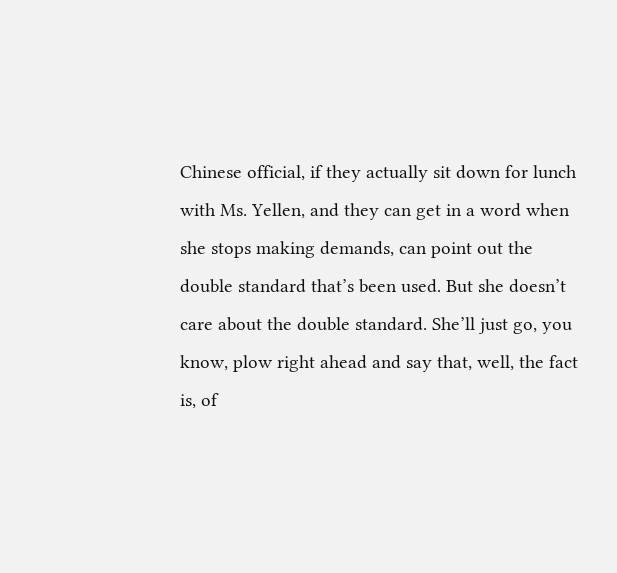Chinese official, if they actually sit down for lunch with Ms. Yellen, and they can get in a word when she stops making demands, can point out the double standard that’s been used. But she doesn’t care about the double standard. She’ll just go, you know, plow right ahead and say that, well, the fact is, of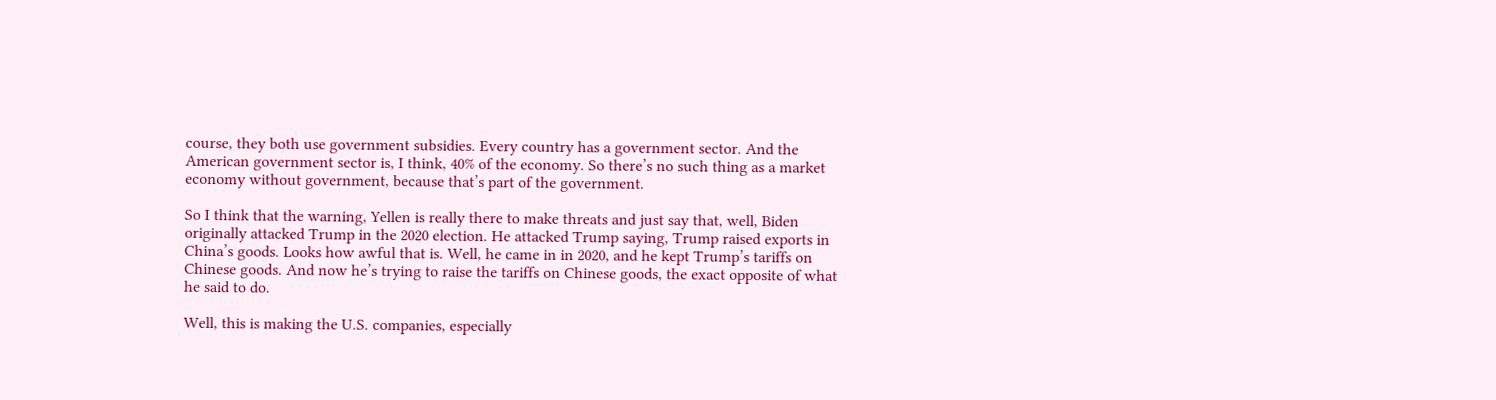course, they both use government subsidies. Every country has a government sector. And the American government sector is, I think, 40% of the economy. So there’s no such thing as a market economy without government, because that’s part of the government.

So I think that the warning, Yellen is really there to make threats and just say that, well, Biden originally attacked Trump in the 2020 election. He attacked Trump saying, Trump raised exports in China’s goods. Looks how awful that is. Well, he came in in 2020, and he kept Trump’s tariffs on Chinese goods. And now he’s trying to raise the tariffs on Chinese goods, the exact opposite of what he said to do.

Well, this is making the U.S. companies, especially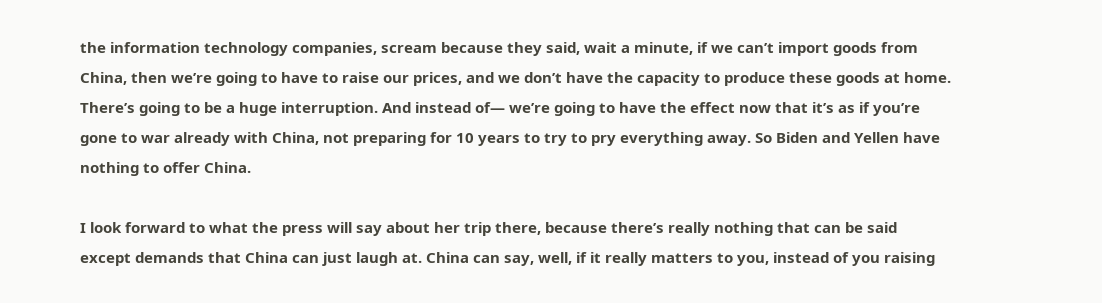the information technology companies, scream because they said, wait a minute, if we can’t import goods from China, then we’re going to have to raise our prices, and we don’t have the capacity to produce these goods at home. There’s going to be a huge interruption. And instead of— we’re going to have the effect now that it’s as if you’re gone to war already with China, not preparing for 10 years to try to pry everything away. So Biden and Yellen have nothing to offer China.

I look forward to what the press will say about her trip there, because there’s really nothing that can be said except demands that China can just laugh at. China can say, well, if it really matters to you, instead of you raising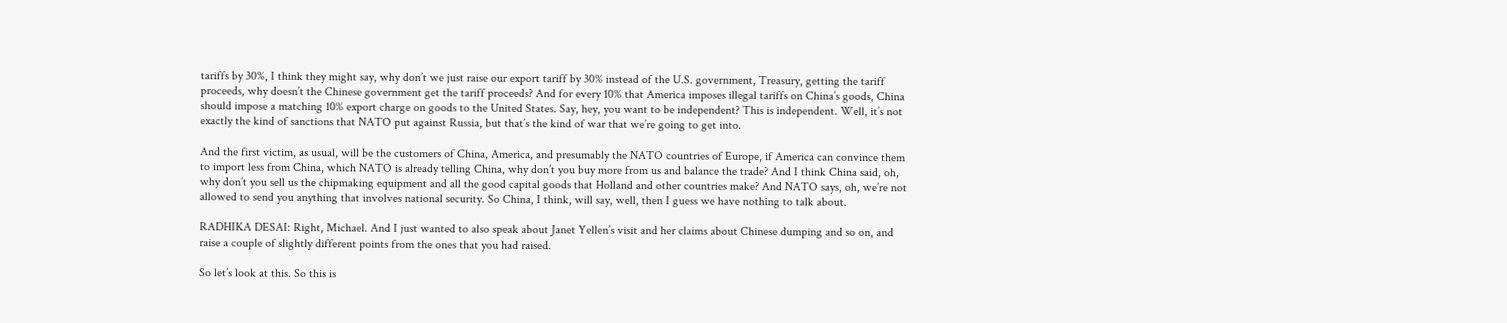tariffs by 30%, I think they might say, why don’t we just raise our export tariff by 30% instead of the U.S. government, Treasury, getting the tariff proceeds, why doesn’t the Chinese government get the tariff proceeds? And for every 10% that America imposes illegal tariffs on China’s goods, China should impose a matching 10% export charge on goods to the United States. Say, hey, you want to be independent? This is independent. Well, it’s not exactly the kind of sanctions that NATO put against Russia, but that’s the kind of war that we’re going to get into.

And the first victim, as usual, will be the customers of China, America, and presumably the NATO countries of Europe, if America can convince them to import less from China, which NATO is already telling China, why don’t you buy more from us and balance the trade? And I think China said, oh, why don’t you sell us the chipmaking equipment and all the good capital goods that Holland and other countries make? And NATO says, oh, we’re not allowed to send you anything that involves national security. So China, I think, will say, well, then I guess we have nothing to talk about.

RADHIKA DESAI: Right, Michael. And I just wanted to also speak about Janet Yellen’s visit and her claims about Chinese dumping and so on, and raise a couple of slightly different points from the ones that you had raised.

So let’s look at this. So this is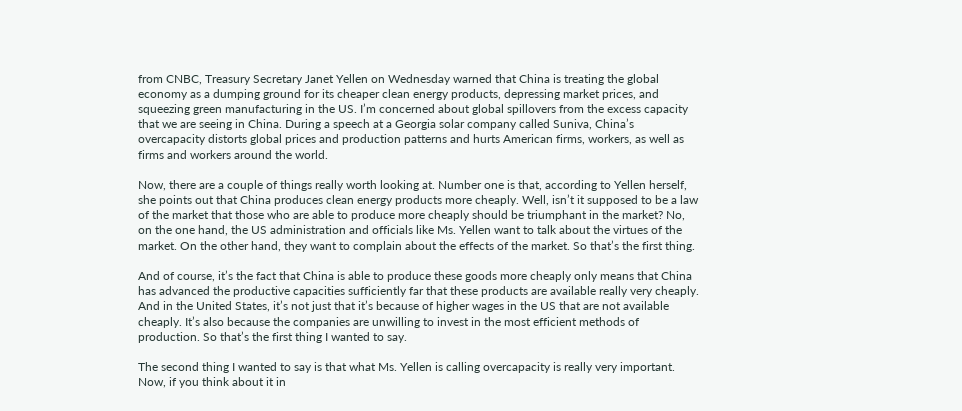from CNBC, Treasury Secretary Janet Yellen on Wednesday warned that China is treating the global economy as a dumping ground for its cheaper clean energy products, depressing market prices, and squeezing green manufacturing in the US. I’m concerned about global spillovers from the excess capacity that we are seeing in China. During a speech at a Georgia solar company called Suniva, China’s overcapacity distorts global prices and production patterns and hurts American firms, workers, as well as firms and workers around the world.

Now, there are a couple of things really worth looking at. Number one is that, according to Yellen herself, she points out that China produces clean energy products more cheaply. Well, isn’t it supposed to be a law of the market that those who are able to produce more cheaply should be triumphant in the market? No, on the one hand, the US administration and officials like Ms. Yellen want to talk about the virtues of the market. On the other hand, they want to complain about the effects of the market. So that’s the first thing.

And of course, it’s the fact that China is able to produce these goods more cheaply only means that China has advanced the productive capacities sufficiently far that these products are available really very cheaply. And in the United States, it’s not just that it’s because of higher wages in the US that are not available cheaply. It’s also because the companies are unwilling to invest in the most efficient methods of production. So that’s the first thing I wanted to say.

The second thing I wanted to say is that what Ms. Yellen is calling overcapacity is really very important. Now, if you think about it in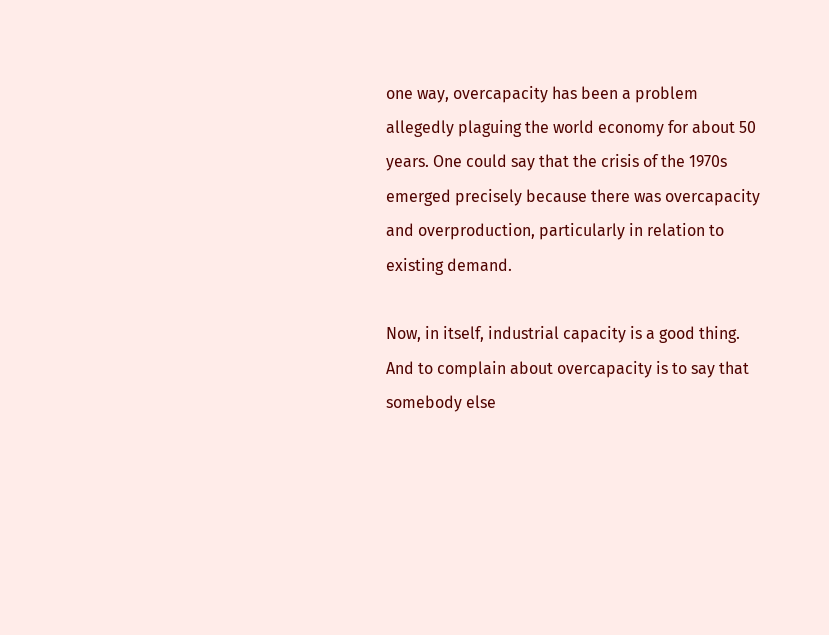one way, overcapacity has been a problem allegedly plaguing the world economy for about 50 years. One could say that the crisis of the 1970s emerged precisely because there was overcapacity and overproduction, particularly in relation to existing demand.

Now, in itself, industrial capacity is a good thing. And to complain about overcapacity is to say that somebody else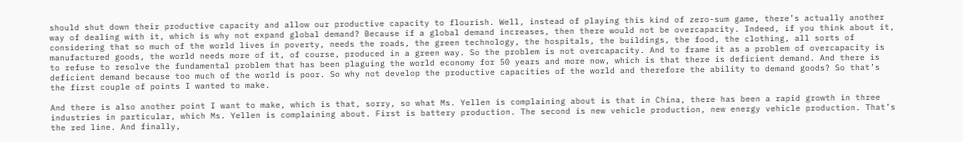should shut down their productive capacity and allow our productive capacity to flourish. Well, instead of playing this kind of zero-sum game, there’s actually another way of dealing with it, which is why not expand global demand? Because if a global demand increases, then there would not be overcapacity. Indeed, if you think about it, considering that so much of the world lives in poverty, needs the roads, the green technology, the hospitals, the buildings, the food, the clothing, all sorts of manufactured goods, the world needs more of it, of course, produced in a green way. So the problem is not overcapacity. And to frame it as a problem of overcapacity is to refuse to resolve the fundamental problem that has been plaguing the world economy for 50 years and more now, which is that there is deficient demand. And there is deficient demand because too much of the world is poor. So why not develop the productive capacities of the world and therefore the ability to demand goods? So that’s the first couple of points I wanted to make.

And there is also another point I want to make, which is that, sorry, so what Ms. Yellen is complaining about is that in China, there has been a rapid growth in three industries in particular, which Ms. Yellen is complaining about. First is battery production. The second is new vehicle production, new energy vehicle production. That’s the red line. And finally,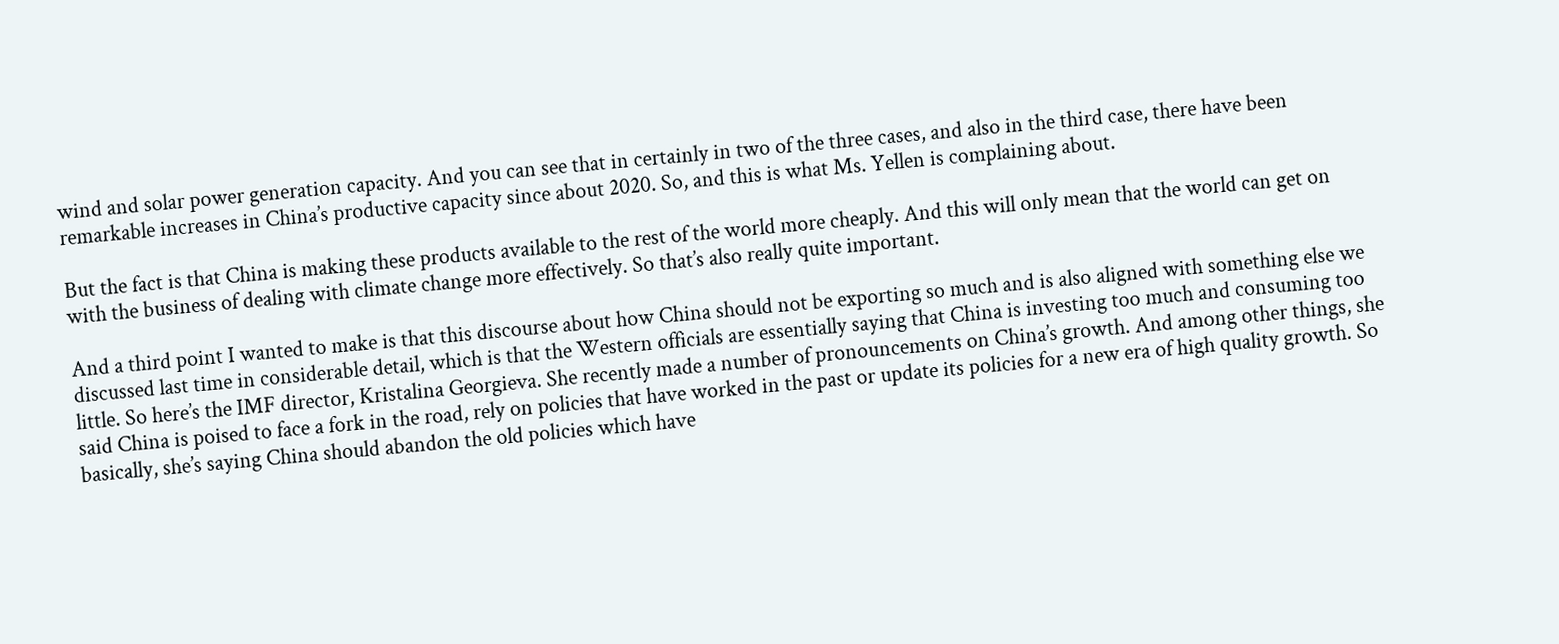wind and solar power generation capacity. And you can see that in certainly in two of the three cases, and also in the third case, there have been remarkable increases in China’s productive capacity since about 2020. So, and this is what Ms. Yellen is complaining about.

But the fact is that China is making these products available to the rest of the world more cheaply. And this will only mean that the world can get on with the business of dealing with climate change more effectively. So that’s also really quite important.

And a third point I wanted to make is that this discourse about how China should not be exporting so much and is also aligned with something else we discussed last time in considerable detail, which is that the Western officials are essentially saying that China is investing too much and consuming too little. So here’s the IMF director, Kristalina Georgieva. She recently made a number of pronouncements on China’s growth. And among other things, she said China is poised to face a fork in the road, rely on policies that have worked in the past or update its policies for a new era of high quality growth. So basically, she’s saying China should abandon the old policies which have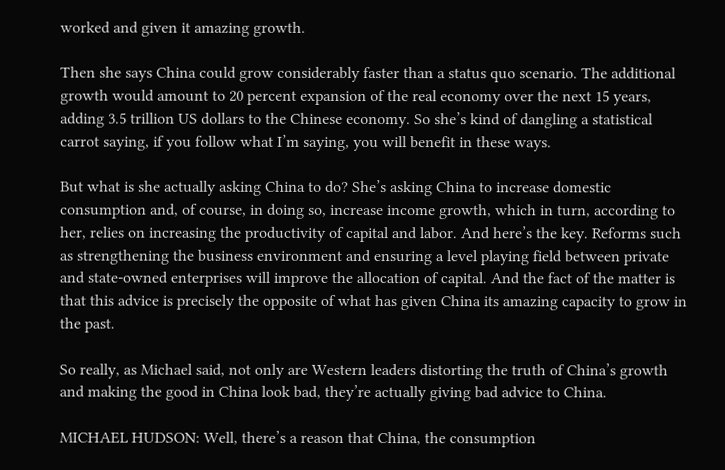worked and given it amazing growth.

Then she says China could grow considerably faster than a status quo scenario. The additional growth would amount to 20 percent expansion of the real economy over the next 15 years, adding 3.5 trillion US dollars to the Chinese economy. So she’s kind of dangling a statistical carrot saying, if you follow what I’m saying, you will benefit in these ways.

But what is she actually asking China to do? She’s asking China to increase domestic consumption and, of course, in doing so, increase income growth, which in turn, according to her, relies on increasing the productivity of capital and labor. And here’s the key. Reforms such as strengthening the business environment and ensuring a level playing field between private and state-owned enterprises will improve the allocation of capital. And the fact of the matter is that this advice is precisely the opposite of what has given China its amazing capacity to grow in the past.

So really, as Michael said, not only are Western leaders distorting the truth of China’s growth and making the good in China look bad, they’re actually giving bad advice to China.

MICHAEL HUDSON: Well, there’s a reason that China, the consumption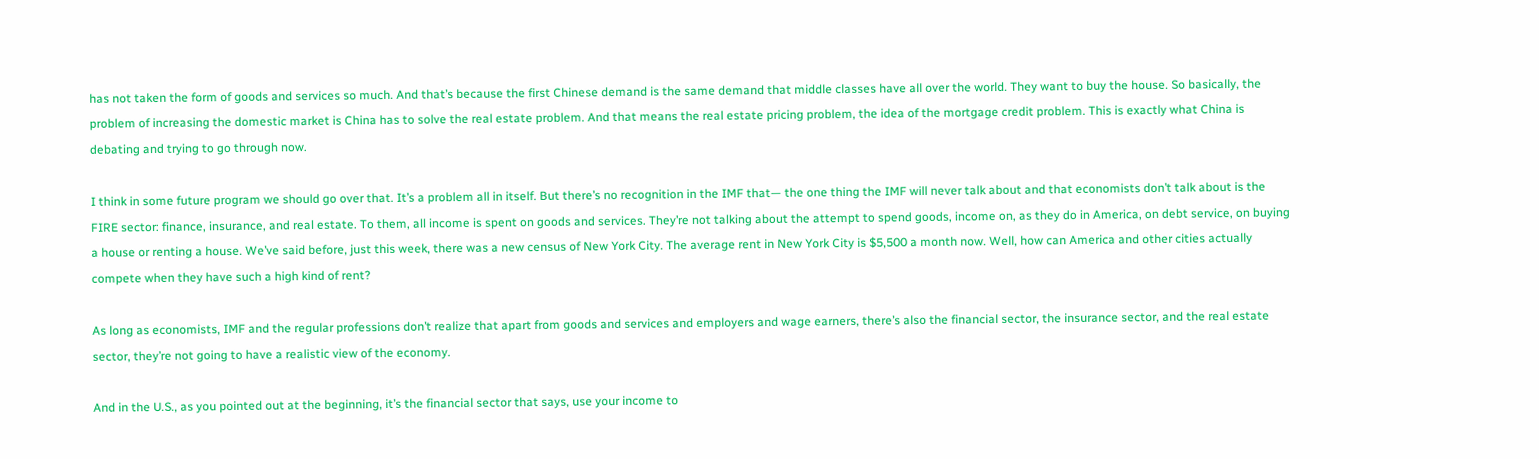has not taken the form of goods and services so much. And that’s because the first Chinese demand is the same demand that middle classes have all over the world. They want to buy the house. So basically, the problem of increasing the domestic market is China has to solve the real estate problem. And that means the real estate pricing problem, the idea of the mortgage credit problem. This is exactly what China is debating and trying to go through now.

I think in some future program we should go over that. It’s a problem all in itself. But there’s no recognition in the IMF that— the one thing the IMF will never talk about and that economists don’t talk about is the FIRE sector: finance, insurance, and real estate. To them, all income is spent on goods and services. They’re not talking about the attempt to spend goods, income on, as they do in America, on debt service, on buying a house or renting a house. We’ve said before, just this week, there was a new census of New York City. The average rent in New York City is $5,500 a month now. Well, how can America and other cities actually compete when they have such a high kind of rent?

As long as economists, IMF and the regular professions don’t realize that apart from goods and services and employers and wage earners, there’s also the financial sector, the insurance sector, and the real estate sector, they’re not going to have a realistic view of the economy.

And in the U.S., as you pointed out at the beginning, it’s the financial sector that says, use your income to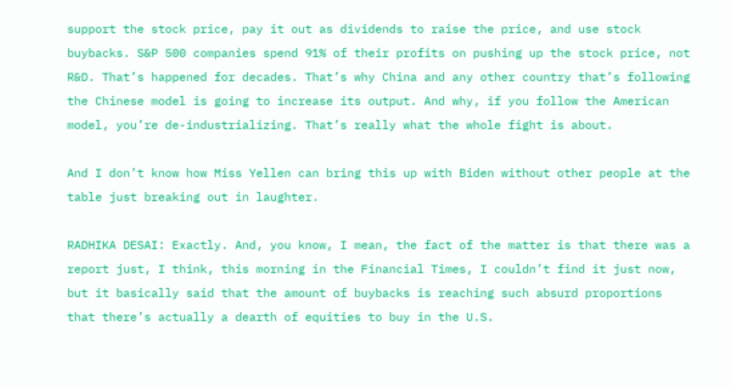support the stock price, pay it out as dividends to raise the price, and use stock buybacks. S&P 500 companies spend 91% of their profits on pushing up the stock price, not R&D. That’s happened for decades. That’s why China and any other country that’s following the Chinese model is going to increase its output. And why, if you follow the American model, you’re de-industrializing. That’s really what the whole fight is about.

And I don’t know how Miss Yellen can bring this up with Biden without other people at the table just breaking out in laughter.

RADHIKA DESAI: Exactly. And, you know, I mean, the fact of the matter is that there was a report just, I think, this morning in the Financial Times, I couldn’t find it just now, but it basically said that the amount of buybacks is reaching such absurd proportions that there’s actually a dearth of equities to buy in the U.S.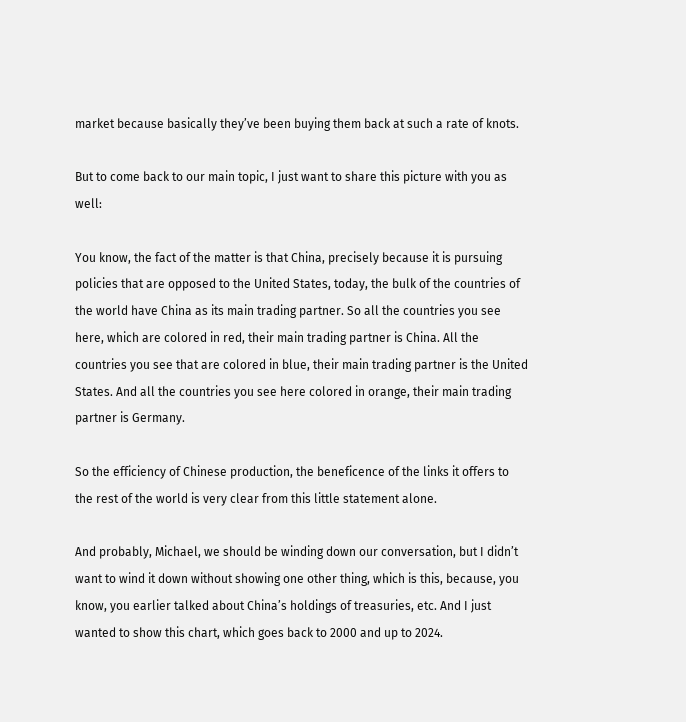market because basically they’ve been buying them back at such a rate of knots.

But to come back to our main topic, I just want to share this picture with you as well:

You know, the fact of the matter is that China, precisely because it is pursuing policies that are opposed to the United States, today, the bulk of the countries of the world have China as its main trading partner. So all the countries you see here, which are colored in red, their main trading partner is China. All the countries you see that are colored in blue, their main trading partner is the United States. And all the countries you see here colored in orange, their main trading partner is Germany.

So the efficiency of Chinese production, the beneficence of the links it offers to the rest of the world is very clear from this little statement alone.

And probably, Michael, we should be winding down our conversation, but I didn’t want to wind it down without showing one other thing, which is this, because, you know, you earlier talked about China’s holdings of treasuries, etc. And I just wanted to show this chart, which goes back to 2000 and up to 2024.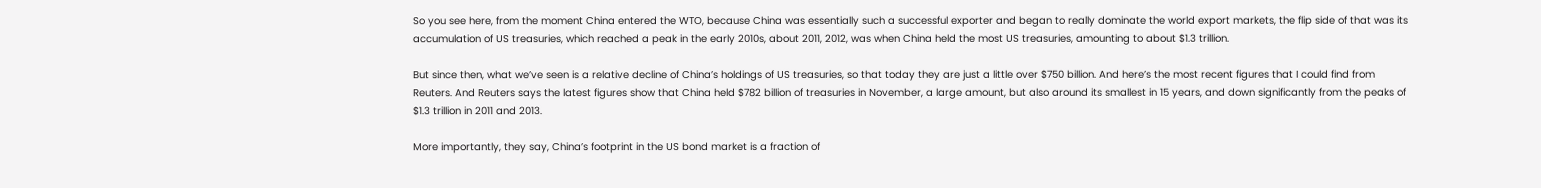So you see here, from the moment China entered the WTO, because China was essentially such a successful exporter and began to really dominate the world export markets, the flip side of that was its accumulation of US treasuries, which reached a peak in the early 2010s, about 2011, 2012, was when China held the most US treasuries, amounting to about $1.3 trillion.

But since then, what we’ve seen is a relative decline of China’s holdings of US treasuries, so that today they are just a little over $750 billion. And here’s the most recent figures that I could find from Reuters. And Reuters says the latest figures show that China held $782 billion of treasuries in November, a large amount, but also around its smallest in 15 years, and down significantly from the peaks of $1.3 trillion in 2011 and 2013.

More importantly, they say, China’s footprint in the US bond market is a fraction of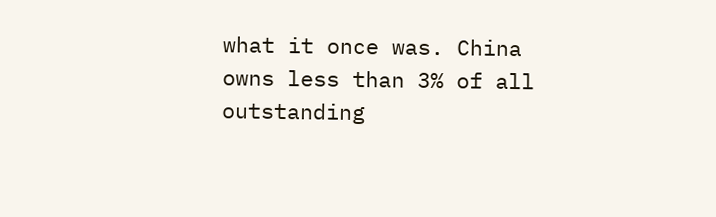what it once was. China owns less than 3% of all outstanding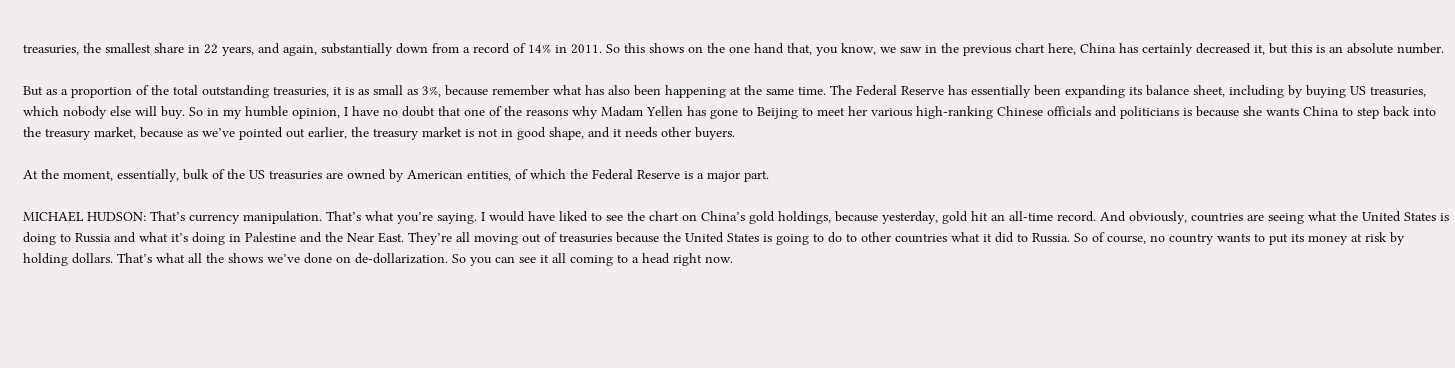treasuries, the smallest share in 22 years, and again, substantially down from a record of 14% in 2011. So this shows on the one hand that, you know, we saw in the previous chart here, China has certainly decreased it, but this is an absolute number.

But as a proportion of the total outstanding treasuries, it is as small as 3%, because remember what has also been happening at the same time. The Federal Reserve has essentially been expanding its balance sheet, including by buying US treasuries, which nobody else will buy. So in my humble opinion, I have no doubt that one of the reasons why Madam Yellen has gone to Beijing to meet her various high-ranking Chinese officials and politicians is because she wants China to step back into the treasury market, because as we’ve pointed out earlier, the treasury market is not in good shape, and it needs other buyers.

At the moment, essentially, bulk of the US treasuries are owned by American entities, of which the Federal Reserve is a major part.

MICHAEL HUDSON: That’s currency manipulation. That’s what you’re saying. I would have liked to see the chart on China’s gold holdings, because yesterday, gold hit an all-time record. And obviously, countries are seeing what the United States is doing to Russia and what it’s doing in Palestine and the Near East. They’re all moving out of treasuries because the United States is going to do to other countries what it did to Russia. So of course, no country wants to put its money at risk by holding dollars. That’s what all the shows we’ve done on de-dollarization. So you can see it all coming to a head right now.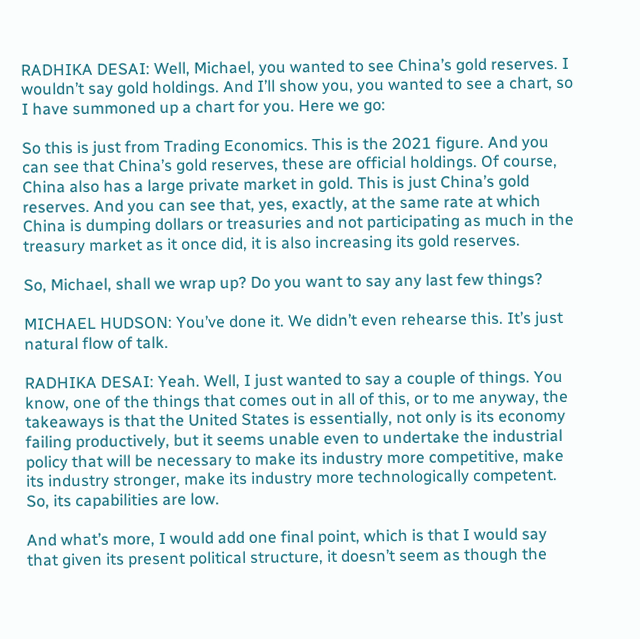RADHIKA DESAI: Well, Michael, you wanted to see China’s gold reserves. I wouldn’t say gold holdings. And I’ll show you, you wanted to see a chart, so I have summoned up a chart for you. Here we go:

So this is just from Trading Economics. This is the 2021 figure. And you can see that China’s gold reserves, these are official holdings. Of course, China also has a large private market in gold. This is just China’s gold reserves. And you can see that, yes, exactly, at the same rate at which China is dumping dollars or treasuries and not participating as much in the treasury market as it once did, it is also increasing its gold reserves.

So, Michael, shall we wrap up? Do you want to say any last few things?

MICHAEL HUDSON: You’ve done it. We didn’t even rehearse this. It’s just natural flow of talk.

RADHIKA DESAI: Yeah. Well, I just wanted to say a couple of things. You know, one of the things that comes out in all of this, or to me anyway, the takeaways is that the United States is essentially, not only is its economy failing productively, but it seems unable even to undertake the industrial policy that will be necessary to make its industry more competitive, make its industry stronger, make its industry more technologically competent. So, its capabilities are low.

And what’s more, I would add one final point, which is that I would say that given its present political structure, it doesn’t seem as though the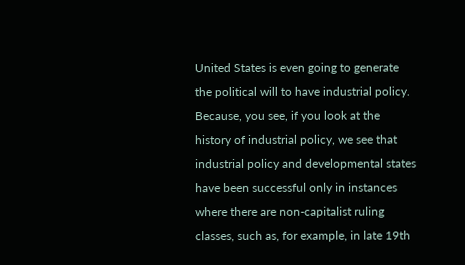United States is even going to generate the political will to have industrial policy. Because, you see, if you look at the history of industrial policy, we see that industrial policy and developmental states have been successful only in instances where there are non-capitalist ruling classes, such as, for example, in late 19th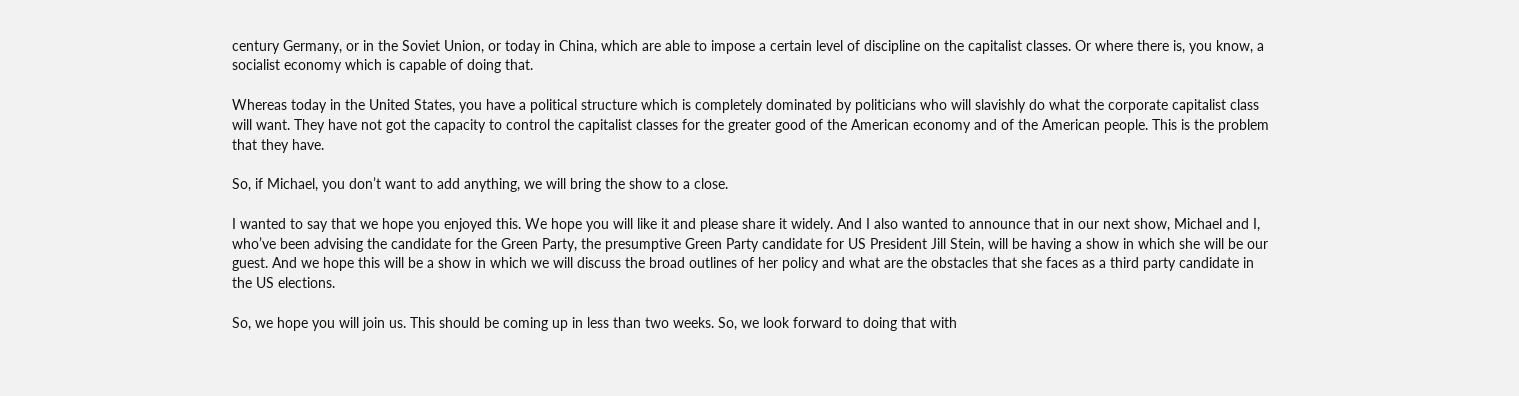century Germany, or in the Soviet Union, or today in China, which are able to impose a certain level of discipline on the capitalist classes. Or where there is, you know, a socialist economy which is capable of doing that.

Whereas today in the United States, you have a political structure which is completely dominated by politicians who will slavishly do what the corporate capitalist class will want. They have not got the capacity to control the capitalist classes for the greater good of the American economy and of the American people. This is the problem that they have.

So, if Michael, you don’t want to add anything, we will bring the show to a close.

I wanted to say that we hope you enjoyed this. We hope you will like it and please share it widely. And I also wanted to announce that in our next show, Michael and I, who’ve been advising the candidate for the Green Party, the presumptive Green Party candidate for US President Jill Stein, will be having a show in which she will be our guest. And we hope this will be a show in which we will discuss the broad outlines of her policy and what are the obstacles that she faces as a third party candidate in the US elections.

So, we hope you will join us. This should be coming up in less than two weeks. So, we look forward to doing that with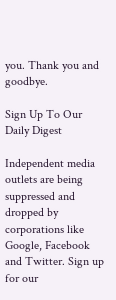you. Thank you and goodbye.

Sign Up To Our Daily Digest

Independent media outlets are being suppressed and dropped by corporations like Google, Facebook and Twitter. Sign up for our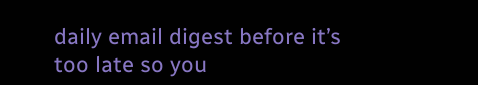daily email digest before it’s too late so you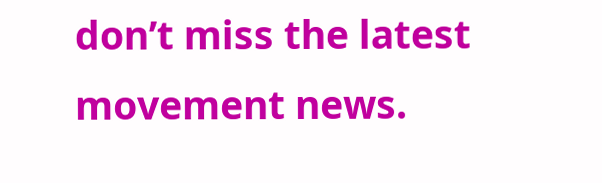don’t miss the latest movement news.